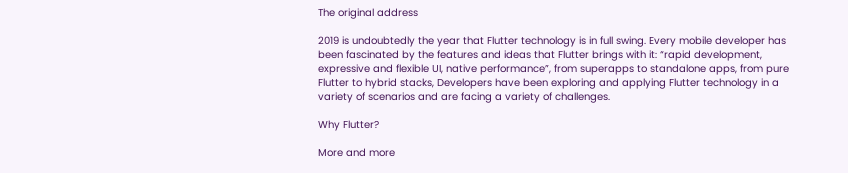The original address

2019 is undoubtedly the year that Flutter technology is in full swing. Every mobile developer has been fascinated by the features and ideas that Flutter brings with it: “rapid development, expressive and flexible UI, native performance”, from superapps to standalone apps, from pure Flutter to hybrid stacks, Developers have been exploring and applying Flutter technology in a variety of scenarios and are facing a variety of challenges.

Why Flutter?

More and more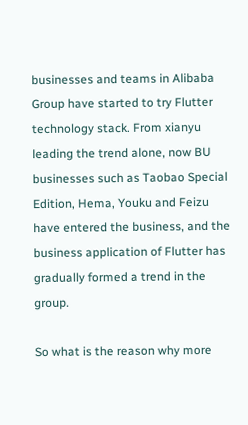businesses and teams in Alibaba Group have started to try Flutter technology stack. From xianyu leading the trend alone, now BU businesses such as Taobao Special Edition, Hema, Youku and Feizu have entered the business, and the business application of Flutter has gradually formed a trend in the group.

So what is the reason why more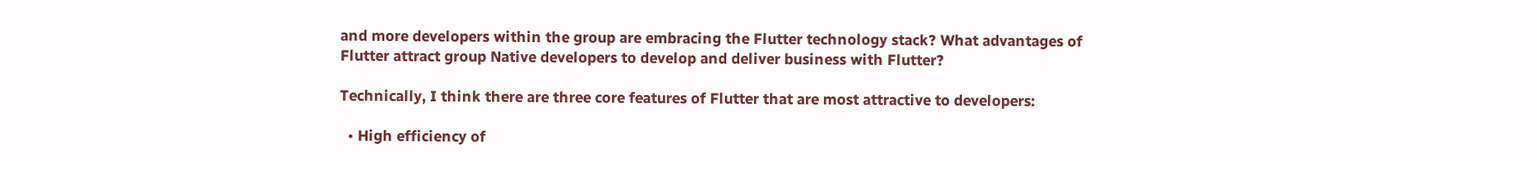and more developers within the group are embracing the Flutter technology stack? What advantages of Flutter attract group Native developers to develop and deliver business with Flutter?

Technically, I think there are three core features of Flutter that are most attractive to developers:

  • High efficiency of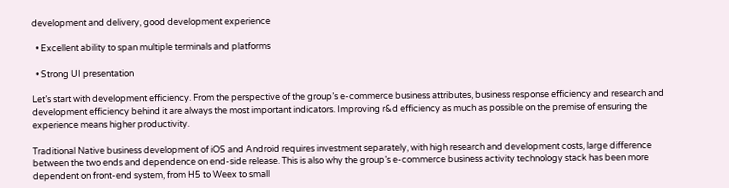development and delivery, good development experience

  • Excellent ability to span multiple terminals and platforms

  • Strong UI presentation

Let’s start with development efficiency. From the perspective of the group’s e-commerce business attributes, business response efficiency and research and development efficiency behind it are always the most important indicators. Improving r&d efficiency as much as possible on the premise of ensuring the experience means higher productivity.

Traditional Native business development of iOS and Android requires investment separately, with high research and development costs, large difference between the two ends and dependence on end-side release. This is also why the group’s e-commerce business activity technology stack has been more dependent on front-end system, from H5 to Weex to small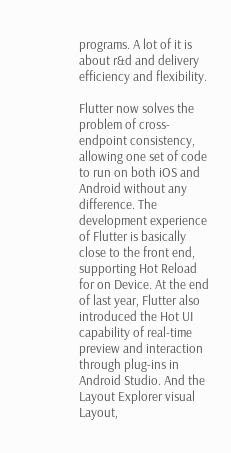programs. A lot of it is about r&d and delivery efficiency and flexibility.

Flutter now solves the problem of cross-endpoint consistency, allowing one set of code to run on both iOS and Android without any difference. The development experience of Flutter is basically close to the front end, supporting Hot Reload for on Device. At the end of last year, Flutter also introduced the Hot UI capability of real-time preview and interaction through plug-ins in Android Studio. And the Layout Explorer visual Layout,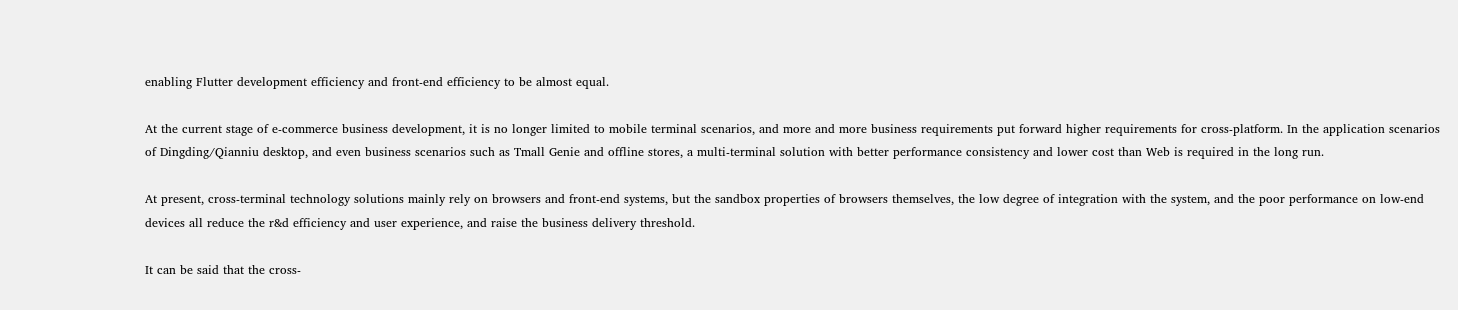enabling Flutter development efficiency and front-end efficiency to be almost equal.

At the current stage of e-commerce business development, it is no longer limited to mobile terminal scenarios, and more and more business requirements put forward higher requirements for cross-platform. In the application scenarios of Dingding/Qianniu desktop, and even business scenarios such as Tmall Genie and offline stores, a multi-terminal solution with better performance consistency and lower cost than Web is required in the long run.

At present, cross-terminal technology solutions mainly rely on browsers and front-end systems, but the sandbox properties of browsers themselves, the low degree of integration with the system, and the poor performance on low-end devices all reduce the r&d efficiency and user experience, and raise the business delivery threshold.

It can be said that the cross-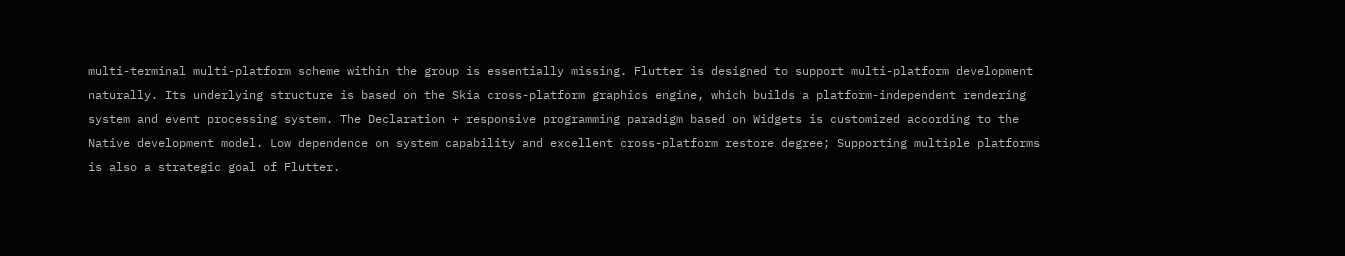multi-terminal multi-platform scheme within the group is essentially missing. Flutter is designed to support multi-platform development naturally. Its underlying structure is based on the Skia cross-platform graphics engine, which builds a platform-independent rendering system and event processing system. The Declaration + responsive programming paradigm based on Widgets is customized according to the Native development model. Low dependence on system capability and excellent cross-platform restore degree; Supporting multiple platforms is also a strategic goal of Flutter.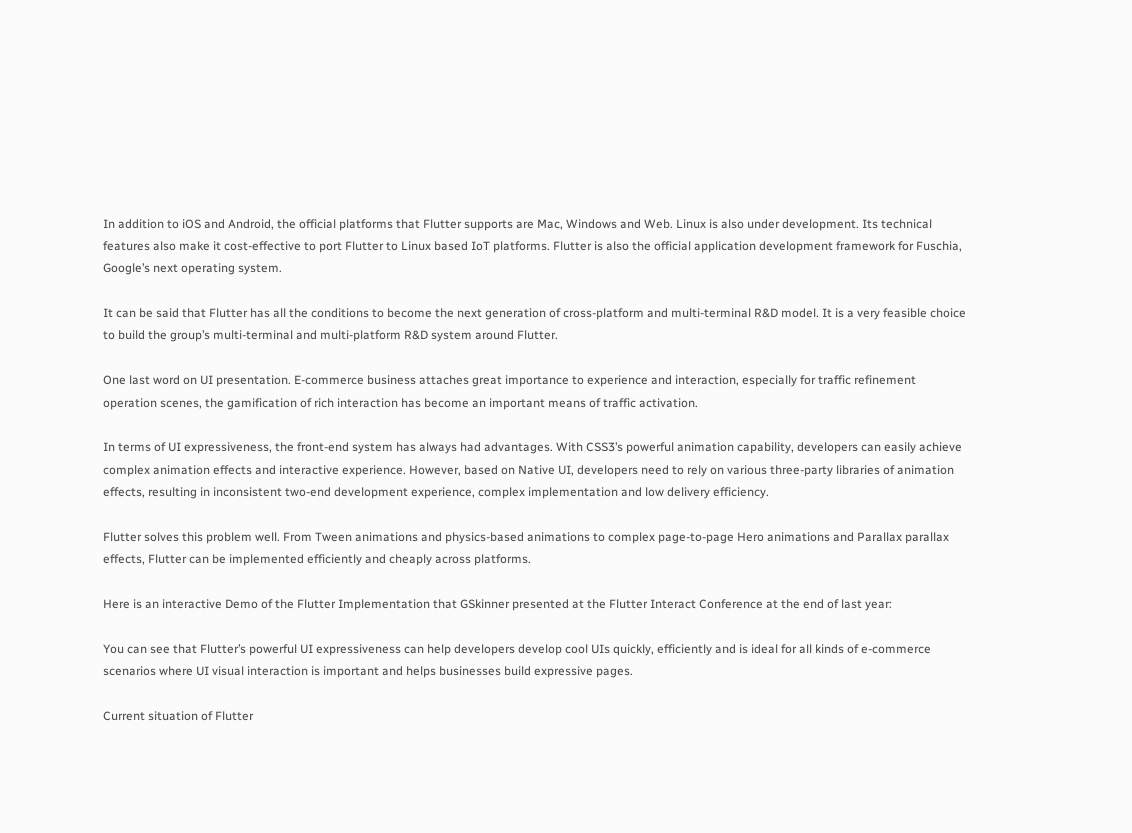In addition to iOS and Android, the official platforms that Flutter supports are Mac, Windows and Web. Linux is also under development. Its technical features also make it cost-effective to port Flutter to Linux based IoT platforms. Flutter is also the official application development framework for Fuschia, Google’s next operating system.

It can be said that Flutter has all the conditions to become the next generation of cross-platform and multi-terminal R&D model. It is a very feasible choice to build the group’s multi-terminal and multi-platform R&D system around Flutter.

One last word on UI presentation. E-commerce business attaches great importance to experience and interaction, especially for traffic refinement operation scenes, the gamification of rich interaction has become an important means of traffic activation.

In terms of UI expressiveness, the front-end system has always had advantages. With CSS3’s powerful animation capability, developers can easily achieve complex animation effects and interactive experience. However, based on Native UI, developers need to rely on various three-party libraries of animation effects, resulting in inconsistent two-end development experience, complex implementation and low delivery efficiency.

Flutter solves this problem well. From Tween animations and physics-based animations to complex page-to-page Hero animations and Parallax parallax effects, Flutter can be implemented efficiently and cheaply across platforms.

Here is an interactive Demo of the Flutter Implementation that GSkinner presented at the Flutter Interact Conference at the end of last year:

You can see that Flutter’s powerful UI expressiveness can help developers develop cool UIs quickly, efficiently and is ideal for all kinds of e-commerce scenarios where UI visual interaction is important and helps businesses build expressive pages.

Current situation of Flutter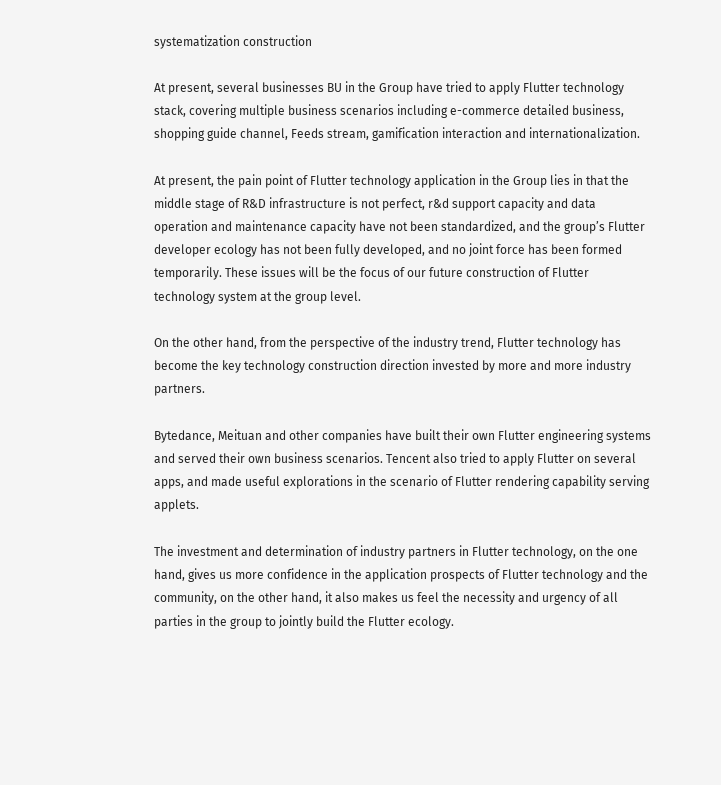systematization construction

At present, several businesses BU in the Group have tried to apply Flutter technology stack, covering multiple business scenarios including e-commerce detailed business, shopping guide channel, Feeds stream, gamification interaction and internationalization.

At present, the pain point of Flutter technology application in the Group lies in that the middle stage of R&D infrastructure is not perfect, r&d support capacity and data operation and maintenance capacity have not been standardized, and the group’s Flutter developer ecology has not been fully developed, and no joint force has been formed temporarily. These issues will be the focus of our future construction of Flutter technology system at the group level.

On the other hand, from the perspective of the industry trend, Flutter technology has become the key technology construction direction invested by more and more industry partners.

Bytedance, Meituan and other companies have built their own Flutter engineering systems and served their own business scenarios. Tencent also tried to apply Flutter on several apps, and made useful explorations in the scenario of Flutter rendering capability serving applets.

The investment and determination of industry partners in Flutter technology, on the one hand, gives us more confidence in the application prospects of Flutter technology and the community, on the other hand, it also makes us feel the necessity and urgency of all parties in the group to jointly build the Flutter ecology.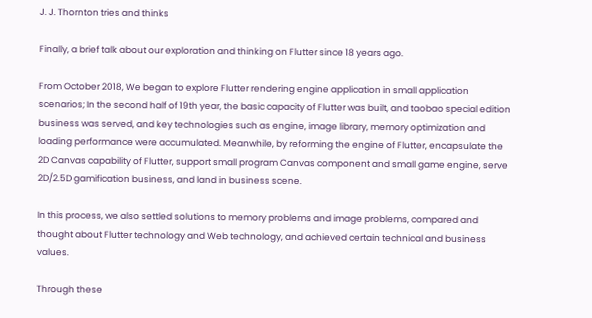J. J. Thornton tries and thinks

Finally, a brief talk about our exploration and thinking on Flutter since 18 years ago.

From October 2018, We began to explore Flutter rendering engine application in small application scenarios; In the second half of 19th year, the basic capacity of Flutter was built, and taobao special edition business was served, and key technologies such as engine, image library, memory optimization and loading performance were accumulated. Meanwhile, by reforming the engine of Flutter, encapsulate the 2D Canvas capability of Flutter, support small program Canvas component and small game engine, serve 2D/2.5D gamification business, and land in business scene.

In this process, we also settled solutions to memory problems and image problems, compared and thought about Flutter technology and Web technology, and achieved certain technical and business values.

Through these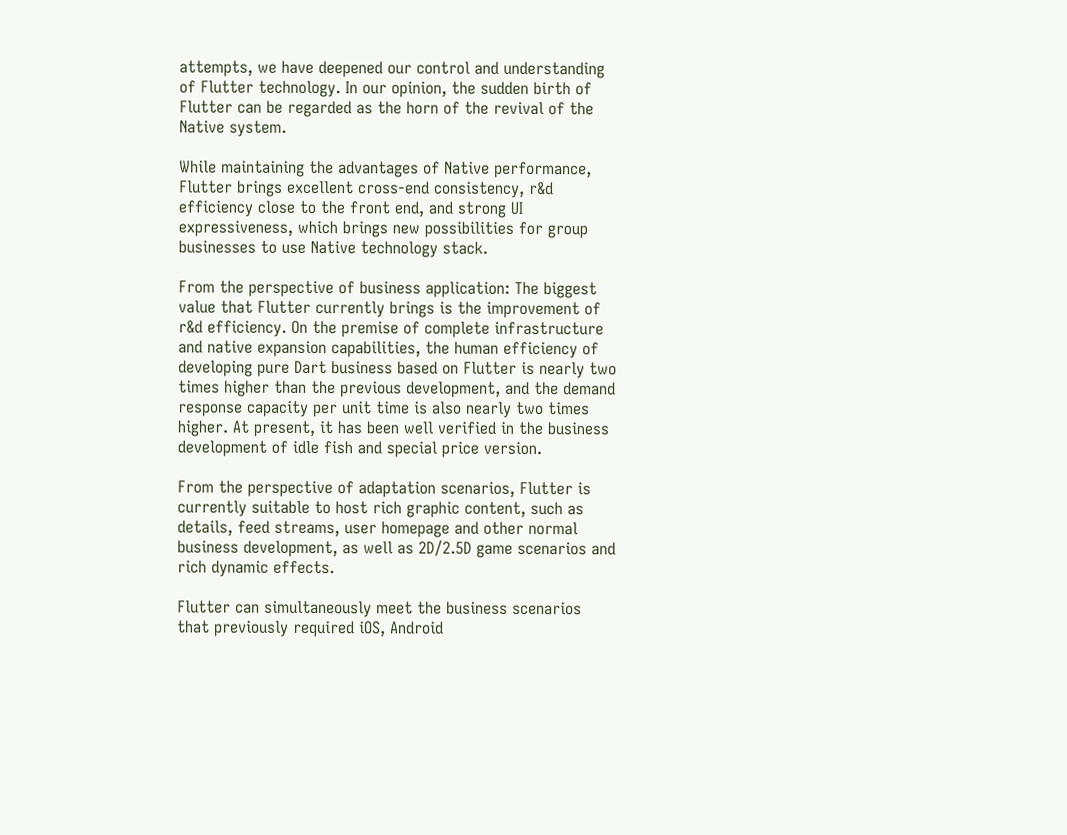attempts, we have deepened our control and understanding of Flutter technology. In our opinion, the sudden birth of Flutter can be regarded as the horn of the revival of the Native system.

While maintaining the advantages of Native performance, Flutter brings excellent cross-end consistency, r&d efficiency close to the front end, and strong UI expressiveness, which brings new possibilities for group businesses to use Native technology stack.

From the perspective of business application: The biggest value that Flutter currently brings is the improvement of r&d efficiency. On the premise of complete infrastructure and native expansion capabilities, the human efficiency of developing pure Dart business based on Flutter is nearly two times higher than the previous development, and the demand response capacity per unit time is also nearly two times higher. At present, it has been well verified in the business development of idle fish and special price version.

From the perspective of adaptation scenarios, Flutter is currently suitable to host rich graphic content, such as details, feed streams, user homepage and other normal business development, as well as 2D/2.5D game scenarios and rich dynamic effects.

Flutter can simultaneously meet the business scenarios that previously required iOS, Android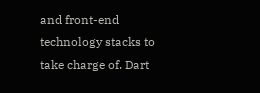and front-end technology stacks to take charge of. Dart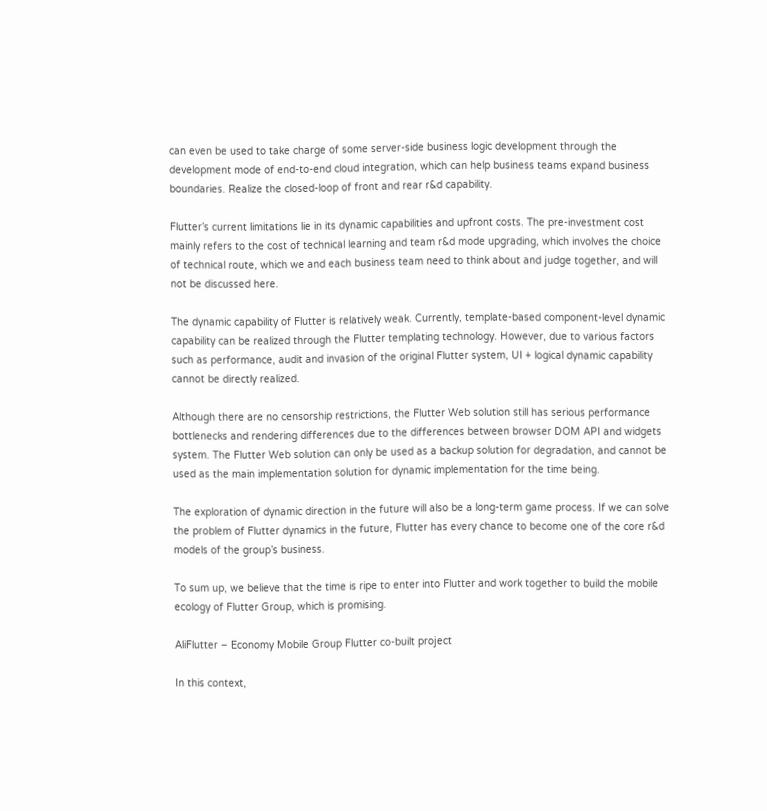can even be used to take charge of some server-side business logic development through the development mode of end-to-end cloud integration, which can help business teams expand business boundaries. Realize the closed-loop of front and rear r&d capability.

Flutter’s current limitations lie in its dynamic capabilities and upfront costs. The pre-investment cost mainly refers to the cost of technical learning and team r&d mode upgrading, which involves the choice of technical route, which we and each business team need to think about and judge together, and will not be discussed here.

The dynamic capability of Flutter is relatively weak. Currently, template-based component-level dynamic capability can be realized through the Flutter templating technology. However, due to various factors such as performance, audit and invasion of the original Flutter system, UI + logical dynamic capability cannot be directly realized.

Although there are no censorship restrictions, the Flutter Web solution still has serious performance bottlenecks and rendering differences due to the differences between browser DOM API and widgets system. The Flutter Web solution can only be used as a backup solution for degradation, and cannot be used as the main implementation solution for dynamic implementation for the time being.

The exploration of dynamic direction in the future will also be a long-term game process. If we can solve the problem of Flutter dynamics in the future, Flutter has every chance to become one of the core r&d models of the group’s business.

To sum up, we believe that the time is ripe to enter into Flutter and work together to build the mobile ecology of Flutter Group, which is promising.

AliFlutter – Economy Mobile Group Flutter co-built project

In this context,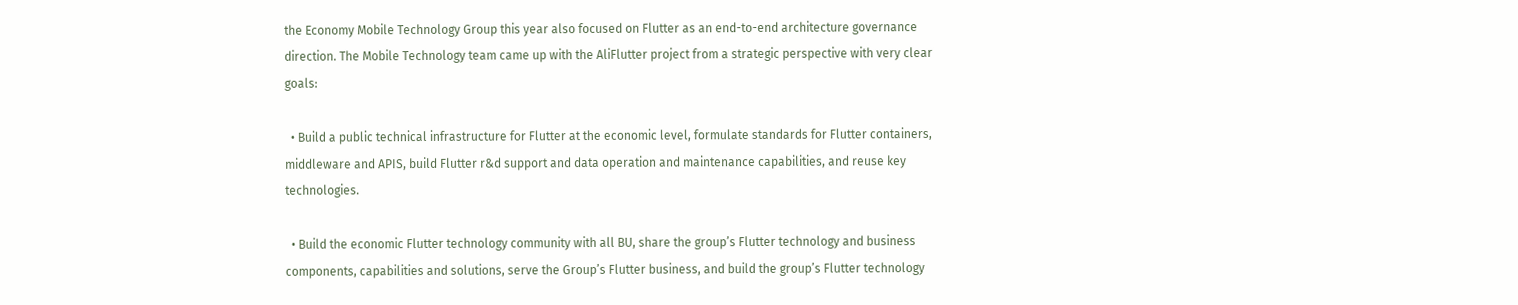the Economy Mobile Technology Group this year also focused on Flutter as an end-to-end architecture governance direction. The Mobile Technology team came up with the AliFlutter project from a strategic perspective with very clear goals:

  • Build a public technical infrastructure for Flutter at the economic level, formulate standards for Flutter containers, middleware and APIS, build Flutter r&d support and data operation and maintenance capabilities, and reuse key technologies.

  • Build the economic Flutter technology community with all BU, share the group’s Flutter technology and business components, capabilities and solutions, serve the Group’s Flutter business, and build the group’s Flutter technology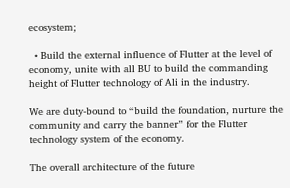ecosystem;

  • Build the external influence of Flutter at the level of economy, unite with all BU to build the commanding height of Flutter technology of Ali in the industry.

We are duty-bound to “build the foundation, nurture the community and carry the banner” for the Flutter technology system of the economy.

The overall architecture of the future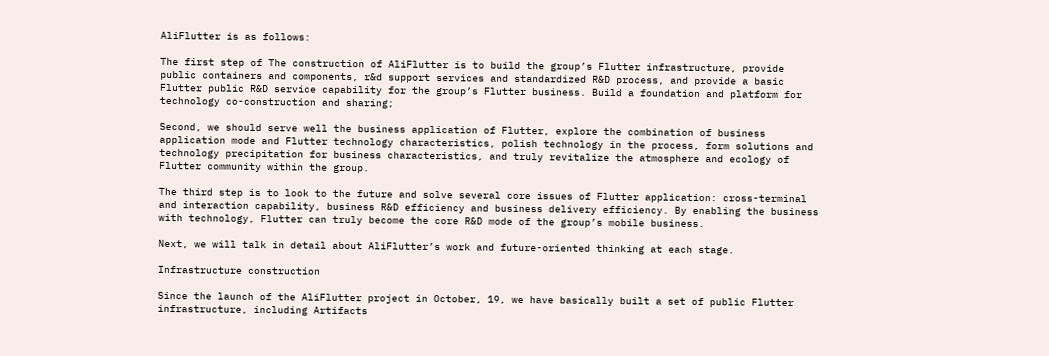AliFlutter is as follows:

The first step of The construction of AliFlutter is to build the group’s Flutter infrastructure, provide public containers and components, r&d support services and standardized R&D process, and provide a basic Flutter public R&D service capability for the group’s Flutter business. Build a foundation and platform for technology co-construction and sharing;

Second, we should serve well the business application of Flutter, explore the combination of business application mode and Flutter technology characteristics, polish technology in the process, form solutions and technology precipitation for business characteristics, and truly revitalize the atmosphere and ecology of Flutter community within the group.

The third step is to look to the future and solve several core issues of Flutter application: cross-terminal and interaction capability, business R&D efficiency and business delivery efficiency. By enabling the business with technology, Flutter can truly become the core R&D mode of the group’s mobile business.

Next, we will talk in detail about AliFlutter’s work and future-oriented thinking at each stage.

Infrastructure construction

Since the launch of the AliFlutter project in October, 19, we have basically built a set of public Flutter infrastructure, including Artifacts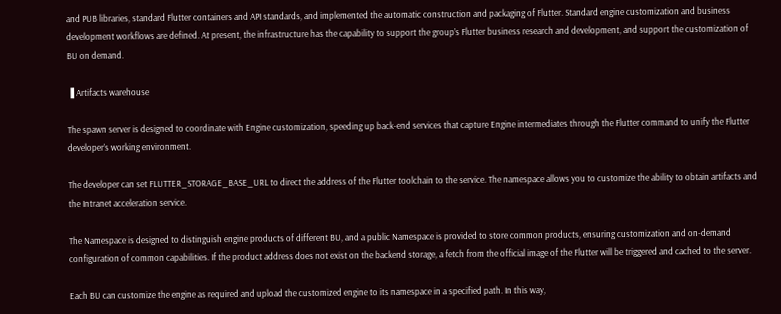and PUB libraries, standard Flutter containers and API standards, and implemented the automatic construction and packaging of Flutter. Standard engine customization and business development workflows are defined. At present, the infrastructure has the capability to support the group’s Flutter business research and development, and support the customization of BU on demand.

▐ Artifacts warehouse

The spawn server is designed to coordinate with Engine customization, speeding up back-end services that capture Engine intermediates through the Flutter command to unify the Flutter developer’s working environment.

The developer can set FLUTTER_STORAGE_BASE_URL to direct the address of the Flutter toolchain to the service. The namespace allows you to customize the ability to obtain artifacts and the Intranet acceleration service.

The Namespace is designed to distinguish engine products of different BU, and a public Namespace is provided to store common products, ensuring customization and on-demand configuration of common capabilities. If the product address does not exist on the backend storage, a fetch from the official image of the Flutter will be triggered and cached to the server.

Each BU can customize the engine as required and upload the customized engine to its namespace in a specified path. In this way,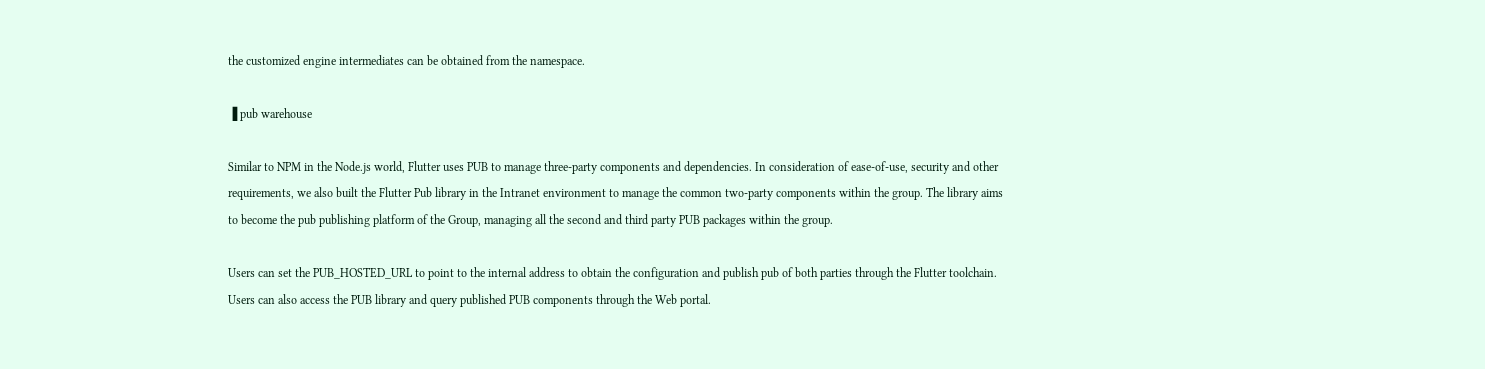the customized engine intermediates can be obtained from the namespace.

▐ pub warehouse

Similar to NPM in the Node.js world, Flutter uses PUB to manage three-party components and dependencies. In consideration of ease-of-use, security and other requirements, we also built the Flutter Pub library in the Intranet environment to manage the common two-party components within the group. The library aims to become the pub publishing platform of the Group, managing all the second and third party PUB packages within the group.

Users can set the PUB_HOSTED_URL to point to the internal address to obtain the configuration and publish pub of both parties through the Flutter toolchain. Users can also access the PUB library and query published PUB components through the Web portal.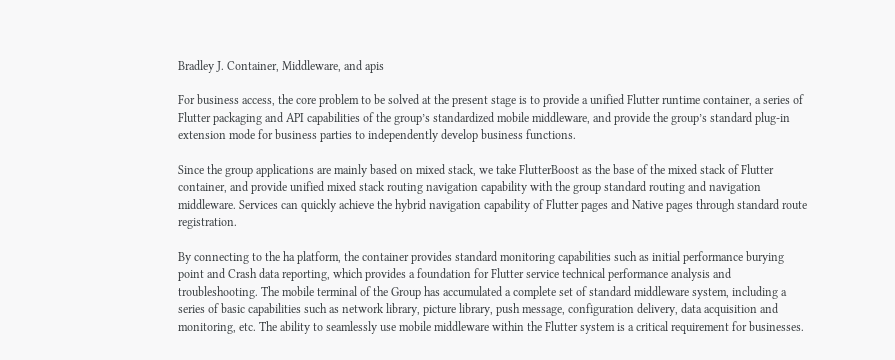Bradley J. Container, Middleware, and apis

For business access, the core problem to be solved at the present stage is to provide a unified Flutter runtime container, a series of Flutter packaging and API capabilities of the group’s standardized mobile middleware, and provide the group’s standard plug-in extension mode for business parties to independently develop business functions.

Since the group applications are mainly based on mixed stack, we take FlutterBoost as the base of the mixed stack of Flutter container, and provide unified mixed stack routing navigation capability with the group standard routing and navigation middleware. Services can quickly achieve the hybrid navigation capability of Flutter pages and Native pages through standard route registration.

By connecting to the ha platform, the container provides standard monitoring capabilities such as initial performance burying point and Crash data reporting, which provides a foundation for Flutter service technical performance analysis and troubleshooting. The mobile terminal of the Group has accumulated a complete set of standard middleware system, including a series of basic capabilities such as network library, picture library, push message, configuration delivery, data acquisition and monitoring, etc. The ability to seamlessly use mobile middleware within the Flutter system is a critical requirement for businesses.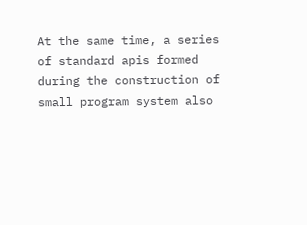At the same time, a series of standard apis formed during the construction of small program system also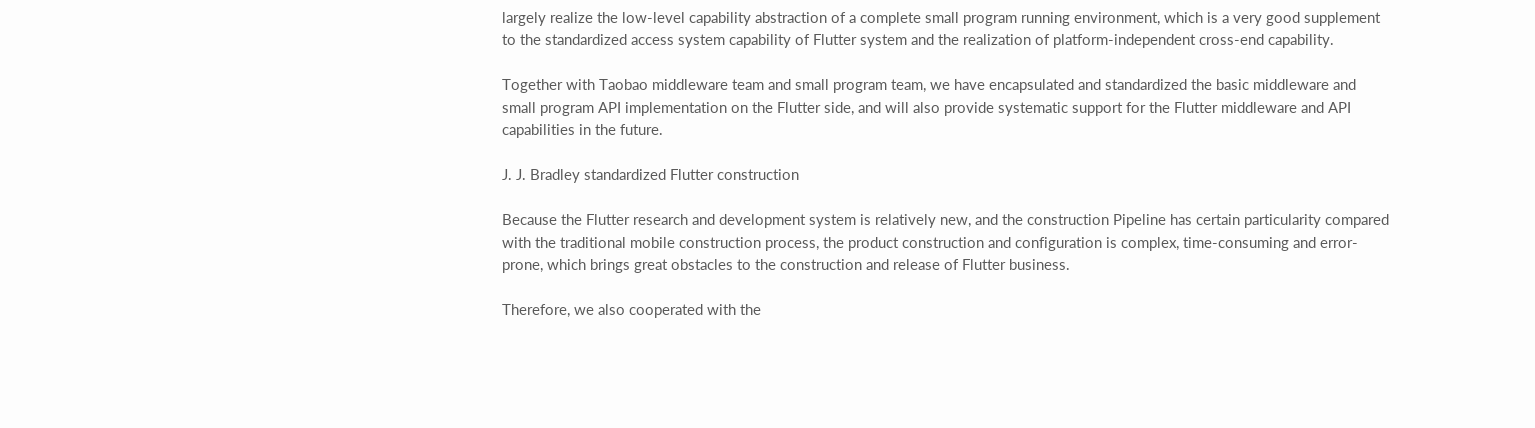largely realize the low-level capability abstraction of a complete small program running environment, which is a very good supplement to the standardized access system capability of Flutter system and the realization of platform-independent cross-end capability.

Together with Taobao middleware team and small program team, we have encapsulated and standardized the basic middleware and small program API implementation on the Flutter side, and will also provide systematic support for the Flutter middleware and API capabilities in the future.

J. J. Bradley standardized Flutter construction

Because the Flutter research and development system is relatively new, and the construction Pipeline has certain particularity compared with the traditional mobile construction process, the product construction and configuration is complex, time-consuming and error-prone, which brings great obstacles to the construction and release of Flutter business.

Therefore, we also cooperated with the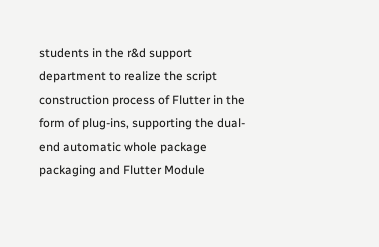students in the r&d support department to realize the script construction process of Flutter in the form of plug-ins, supporting the dual-end automatic whole package packaging and Flutter Module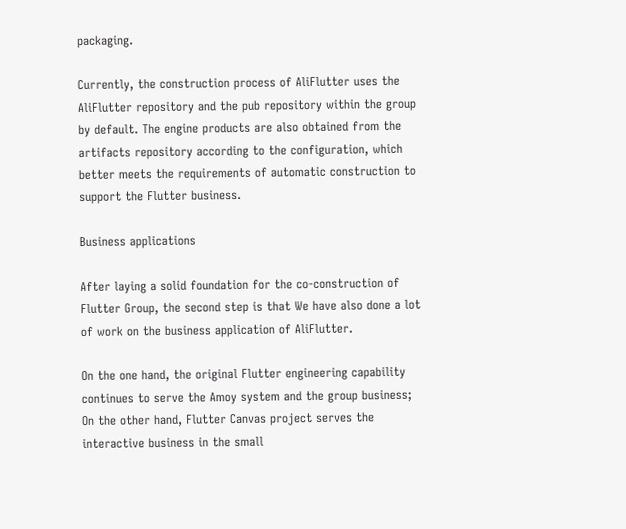packaging.

Currently, the construction process of AliFlutter uses the AliFlutter repository and the pub repository within the group by default. The engine products are also obtained from the artifacts repository according to the configuration, which better meets the requirements of automatic construction to support the Flutter business.

Business applications

After laying a solid foundation for the co-construction of Flutter Group, the second step is that We have also done a lot of work on the business application of AliFlutter.

On the one hand, the original Flutter engineering capability continues to serve the Amoy system and the group business; On the other hand, Flutter Canvas project serves the interactive business in the small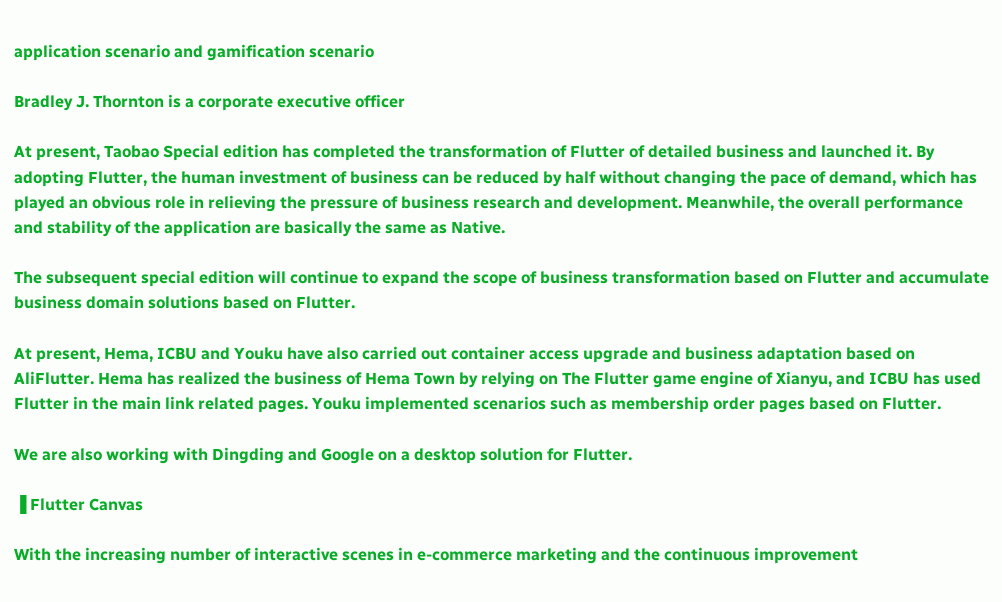application scenario and gamification scenario

Bradley J. Thornton is a corporate executive officer

At present, Taobao Special edition has completed the transformation of Flutter of detailed business and launched it. By adopting Flutter, the human investment of business can be reduced by half without changing the pace of demand, which has played an obvious role in relieving the pressure of business research and development. Meanwhile, the overall performance and stability of the application are basically the same as Native.

The subsequent special edition will continue to expand the scope of business transformation based on Flutter and accumulate business domain solutions based on Flutter.

At present, Hema, ICBU and Youku have also carried out container access upgrade and business adaptation based on AliFlutter. Hema has realized the business of Hema Town by relying on The Flutter game engine of Xianyu, and ICBU has used Flutter in the main link related pages. Youku implemented scenarios such as membership order pages based on Flutter.

We are also working with Dingding and Google on a desktop solution for Flutter.

▐ Flutter Canvas

With the increasing number of interactive scenes in e-commerce marketing and the continuous improvement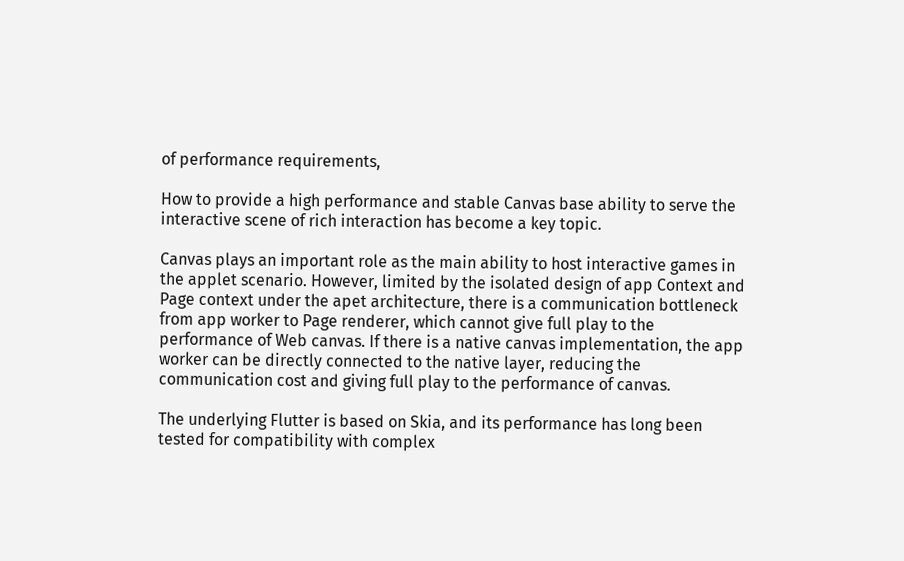of performance requirements,

How to provide a high performance and stable Canvas base ability to serve the interactive scene of rich interaction has become a key topic.

Canvas plays an important role as the main ability to host interactive games in the applet scenario. However, limited by the isolated design of app Context and Page context under the apet architecture, there is a communication bottleneck from app worker to Page renderer, which cannot give full play to the performance of Web canvas. If there is a native canvas implementation, the app worker can be directly connected to the native layer, reducing the communication cost and giving full play to the performance of canvas.

The underlying Flutter is based on Skia, and its performance has long been tested for compatibility with complex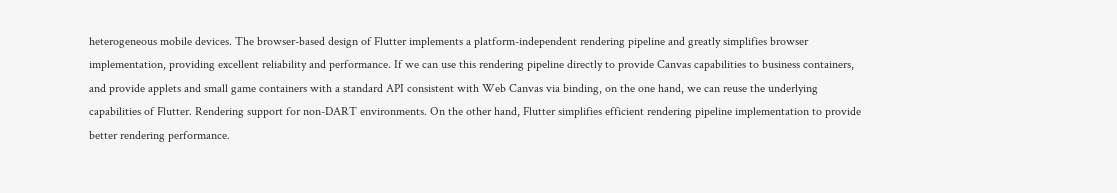heterogeneous mobile devices. The browser-based design of Flutter implements a platform-independent rendering pipeline and greatly simplifies browser implementation, providing excellent reliability and performance. If we can use this rendering pipeline directly to provide Canvas capabilities to business containers, and provide applets and small game containers with a standard API consistent with Web Canvas via binding, on the one hand, we can reuse the underlying capabilities of Flutter. Rendering support for non-DART environments. On the other hand, Flutter simplifies efficient rendering pipeline implementation to provide better rendering performance.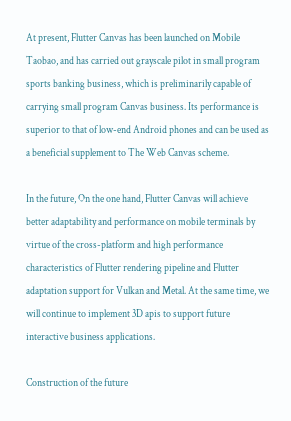At present, Flutter Canvas has been launched on Mobile Taobao, and has carried out grayscale pilot in small program sports banking business, which is preliminarily capable of carrying small program Canvas business. Its performance is superior to that of low-end Android phones and can be used as a beneficial supplement to The Web Canvas scheme.

In the future, On the one hand, Flutter Canvas will achieve better adaptability and performance on mobile terminals by virtue of the cross-platform and high performance characteristics of Flutter rendering pipeline and Flutter adaptation support for Vulkan and Metal. At the same time, we will continue to implement 3D apis to support future interactive business applications.

Construction of the future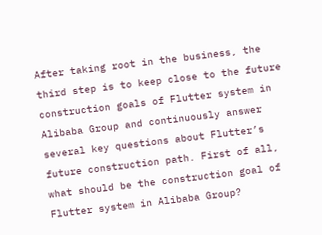After taking root in the business, the third step is to keep close to the future construction goals of Flutter system in Alibaba Group and continuously answer several key questions about Flutter’s future construction path. First of all, what should be the construction goal of Flutter system in Alibaba Group?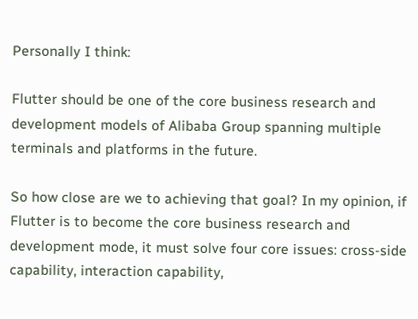Personally I think:

Flutter should be one of the core business research and development models of Alibaba Group spanning multiple terminals and platforms in the future.

So how close are we to achieving that goal? In my opinion, if Flutter is to become the core business research and development mode, it must solve four core issues: cross-side capability, interaction capability,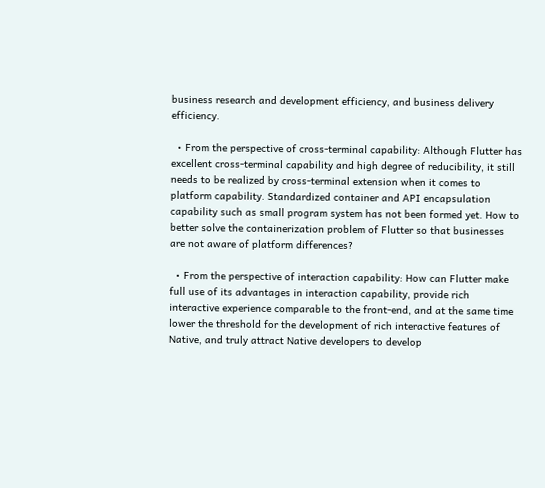business research and development efficiency, and business delivery efficiency.

  • From the perspective of cross-terminal capability: Although Flutter has excellent cross-terminal capability and high degree of reducibility, it still needs to be realized by cross-terminal extension when it comes to platform capability. Standardized container and API encapsulation capability such as small program system has not been formed yet. How to better solve the containerization problem of Flutter so that businesses are not aware of platform differences?

  • From the perspective of interaction capability: How can Flutter make full use of its advantages in interaction capability, provide rich interactive experience comparable to the front-end, and at the same time lower the threshold for the development of rich interactive features of Native, and truly attract Native developers to develop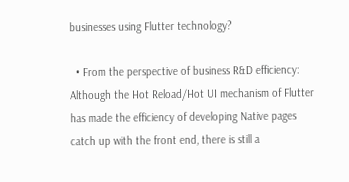businesses using Flutter technology?

  • From the perspective of business R&D efficiency: Although the Hot Reload/Hot UI mechanism of Flutter has made the efficiency of developing Native pages catch up with the front end, there is still a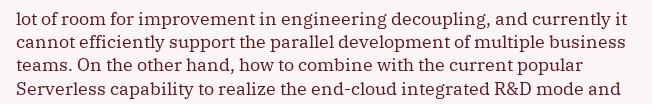lot of room for improvement in engineering decoupling, and currently it cannot efficiently support the parallel development of multiple business teams. On the other hand, how to combine with the current popular Serverless capability to realize the end-cloud integrated R&D mode and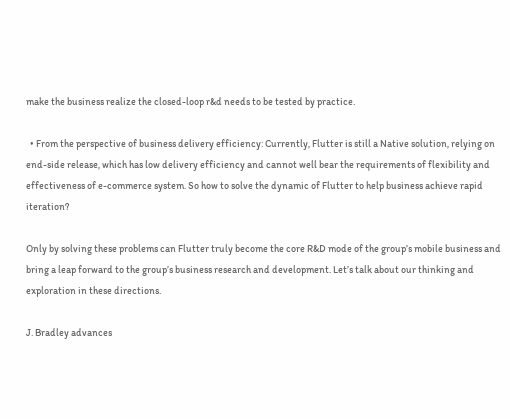make the business realize the closed-loop r&d needs to be tested by practice.

  • From the perspective of business delivery efficiency: Currently, Flutter is still a Native solution, relying on end-side release, which has low delivery efficiency and cannot well bear the requirements of flexibility and effectiveness of e-commerce system. So how to solve the dynamic of Flutter to help business achieve rapid iteration?

Only by solving these problems can Flutter truly become the core R&D mode of the group’s mobile business and bring a leap forward to the group’s business research and development. Let’s talk about our thinking and exploration in these directions.

J. Bradley advances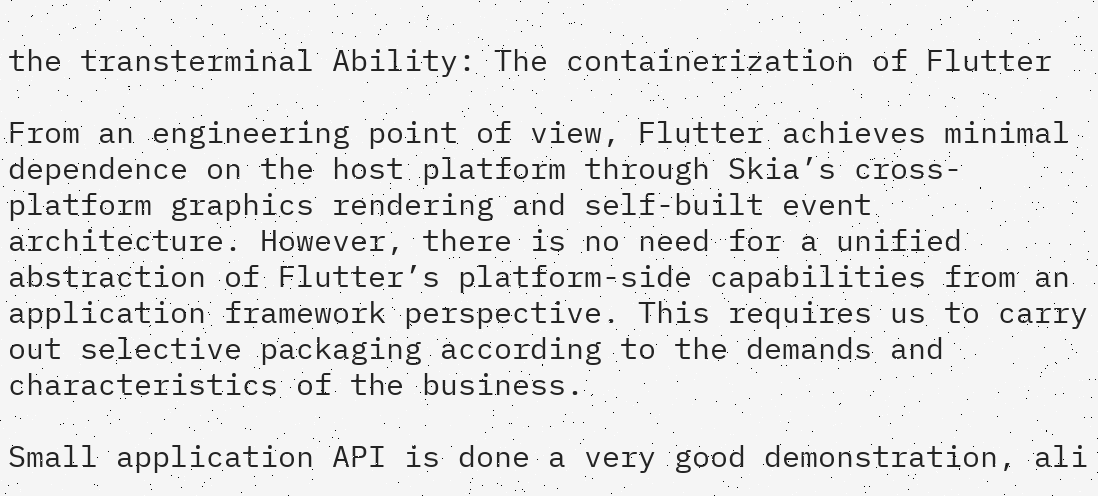the transterminal Ability: The containerization of Flutter

From an engineering point of view, Flutter achieves minimal dependence on the host platform through Skia’s cross-platform graphics rendering and self-built event architecture. However, there is no need for a unified abstraction of Flutter’s platform-side capabilities from an application framework perspective. This requires us to carry out selective packaging according to the demands and characteristics of the business.

Small application API is done a very good demonstration, ali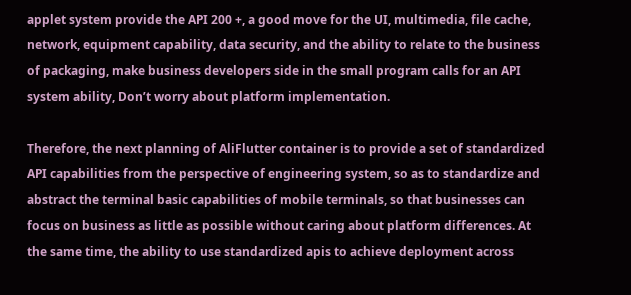applet system provide the API 200 +, a good move for the UI, multimedia, file cache, network, equipment capability, data security, and the ability to relate to the business of packaging, make business developers side in the small program calls for an API system ability, Don’t worry about platform implementation.

Therefore, the next planning of AliFlutter container is to provide a set of standardized API capabilities from the perspective of engineering system, so as to standardize and abstract the terminal basic capabilities of mobile terminals, so that businesses can focus on business as little as possible without caring about platform differences. At the same time, the ability to use standardized apis to achieve deployment across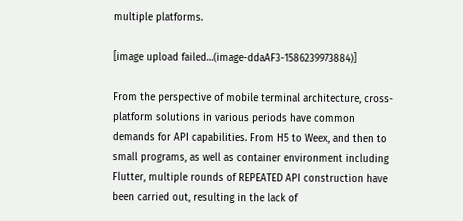multiple platforms.

[image upload failed…(image-ddaAF3-1586239973884)]

From the perspective of mobile terminal architecture, cross-platform solutions in various periods have common demands for API capabilities. From H5 to Weex, and then to small programs, as well as container environment including Flutter, multiple rounds of REPEATED API construction have been carried out, resulting in the lack of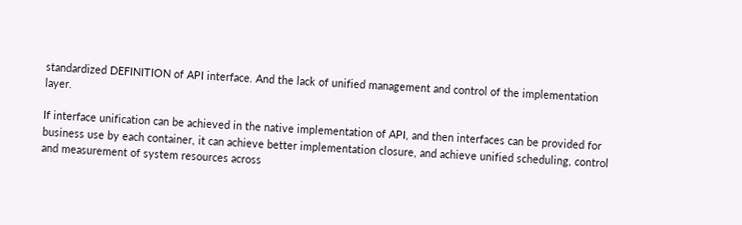standardized DEFINITION of API interface. And the lack of unified management and control of the implementation layer.

If interface unification can be achieved in the native implementation of API, and then interfaces can be provided for business use by each container, it can achieve better implementation closure, and achieve unified scheduling, control and measurement of system resources across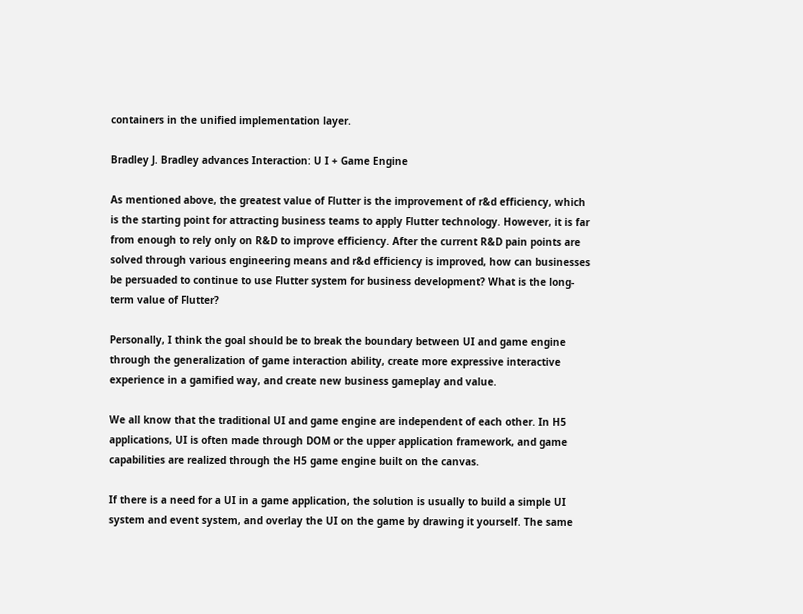containers in the unified implementation layer.

Bradley J. Bradley advances Interaction: U I + Game Engine

As mentioned above, the greatest value of Flutter is the improvement of r&d efficiency, which is the starting point for attracting business teams to apply Flutter technology. However, it is far from enough to rely only on R&D to improve efficiency. After the current R&D pain points are solved through various engineering means and r&d efficiency is improved, how can businesses be persuaded to continue to use Flutter system for business development? What is the long-term value of Flutter?

Personally, I think the goal should be to break the boundary between UI and game engine through the generalization of game interaction ability, create more expressive interactive experience in a gamified way, and create new business gameplay and value.

We all know that the traditional UI and game engine are independent of each other. In H5 applications, UI is often made through DOM or the upper application framework, and game capabilities are realized through the H5 game engine built on the canvas.

If there is a need for a UI in a game application, the solution is usually to build a simple UI system and event system, and overlay the UI on the game by drawing it yourself. The same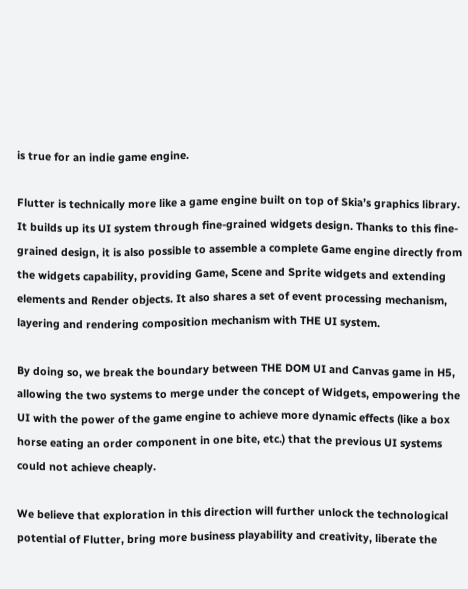is true for an indie game engine.

Flutter is technically more like a game engine built on top of Skia’s graphics library. It builds up its UI system through fine-grained widgets design. Thanks to this fine-grained design, it is also possible to assemble a complete Game engine directly from the widgets capability, providing Game, Scene and Sprite widgets and extending elements and Render objects. It also shares a set of event processing mechanism, layering and rendering composition mechanism with THE UI system.

By doing so, we break the boundary between THE DOM UI and Canvas game in H5, allowing the two systems to merge under the concept of Widgets, empowering the UI with the power of the game engine to achieve more dynamic effects (like a box horse eating an order component in one bite, etc.) that the previous UI systems could not achieve cheaply.

We believe that exploration in this direction will further unlock the technological potential of Flutter, bring more business playability and creativity, liberate the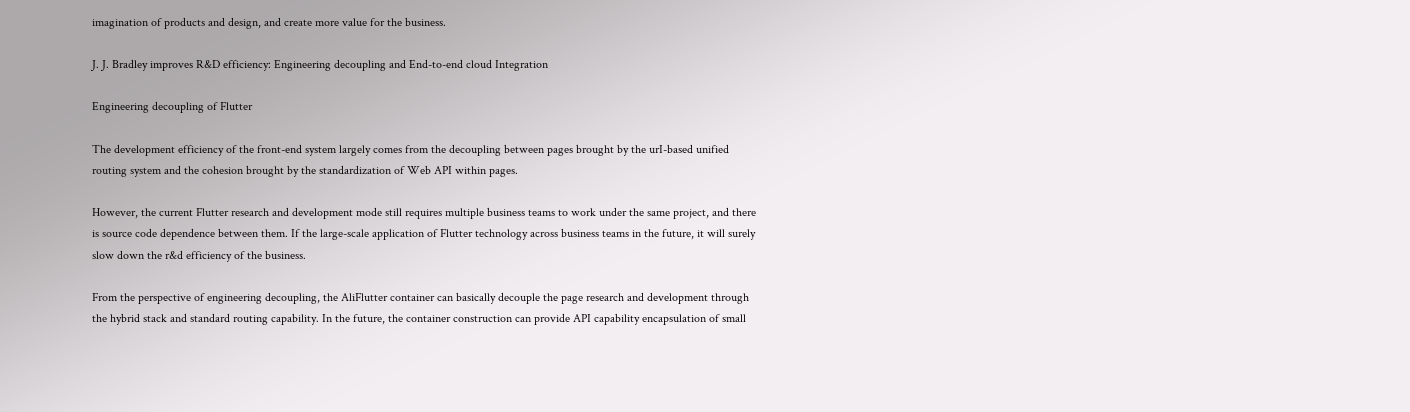imagination of products and design, and create more value for the business.

J. J. Bradley improves R&D efficiency: Engineering decoupling and End-to-end cloud Integration

Engineering decoupling of Flutter

The development efficiency of the front-end system largely comes from the decoupling between pages brought by the urI-based unified routing system and the cohesion brought by the standardization of Web API within pages.

However, the current Flutter research and development mode still requires multiple business teams to work under the same project, and there is source code dependence between them. If the large-scale application of Flutter technology across business teams in the future, it will surely slow down the r&d efficiency of the business.

From the perspective of engineering decoupling, the AliFlutter container can basically decouple the page research and development through the hybrid stack and standard routing capability. In the future, the container construction can provide API capability encapsulation of small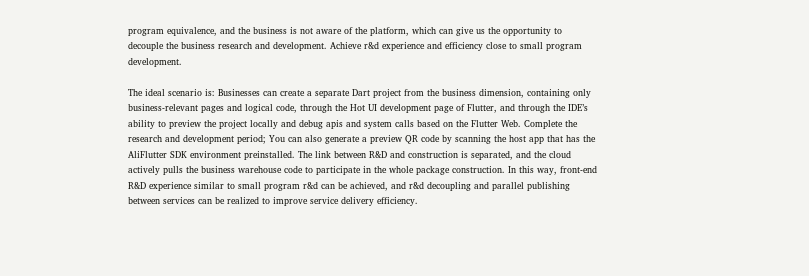program equivalence, and the business is not aware of the platform, which can give us the opportunity to decouple the business research and development. Achieve r&d experience and efficiency close to small program development.

The ideal scenario is: Businesses can create a separate Dart project from the business dimension, containing only business-relevant pages and logical code, through the Hot UI development page of Flutter, and through the IDE’s ability to preview the project locally and debug apis and system calls based on the Flutter Web. Complete the research and development period; You can also generate a preview QR code by scanning the host app that has the AliFlutter SDK environment preinstalled. The link between R&D and construction is separated, and the cloud actively pulls the business warehouse code to participate in the whole package construction. In this way, front-end R&D experience similar to small program r&d can be achieved, and r&d decoupling and parallel publishing between services can be realized to improve service delivery efficiency.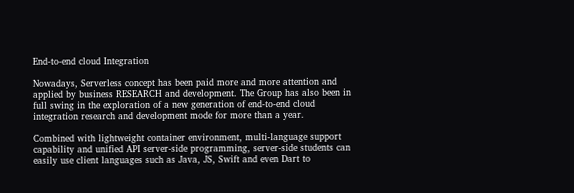End-to-end cloud Integration

Nowadays, Serverless concept has been paid more and more attention and applied by business RESEARCH and development. The Group has also been in full swing in the exploration of a new generation of end-to-end cloud integration research and development mode for more than a year.

Combined with lightweight container environment, multi-language support capability and unified API server-side programming, server-side students can easily use client languages such as Java, JS, Swift and even Dart to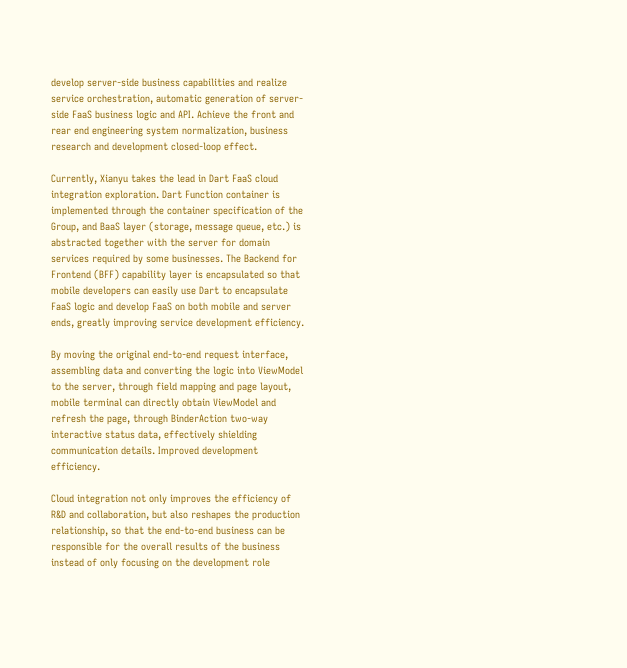develop server-side business capabilities and realize service orchestration, automatic generation of server-side FaaS business logic and API. Achieve the front and rear end engineering system normalization, business research and development closed-loop effect.

Currently, Xianyu takes the lead in Dart FaaS cloud integration exploration. Dart Function container is implemented through the container specification of the Group, and BaaS layer (storage, message queue, etc.) is abstracted together with the server for domain services required by some businesses. The Backend for Frontend (BFF) capability layer is encapsulated so that mobile developers can easily use Dart to encapsulate FaaS logic and develop FaaS on both mobile and server ends, greatly improving service development efficiency.

By moving the original end-to-end request interface, assembling data and converting the logic into ViewModel to the server, through field mapping and page layout, mobile terminal can directly obtain ViewModel and refresh the page, through BinderAction two-way interactive status data, effectively shielding communication details. Improved development efficiency.

Cloud integration not only improves the efficiency of R&D and collaboration, but also reshapes the production relationship, so that the end-to-end business can be responsible for the overall results of the business instead of only focusing on the development role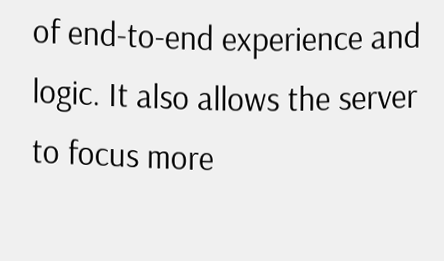of end-to-end experience and logic. It also allows the server to focus more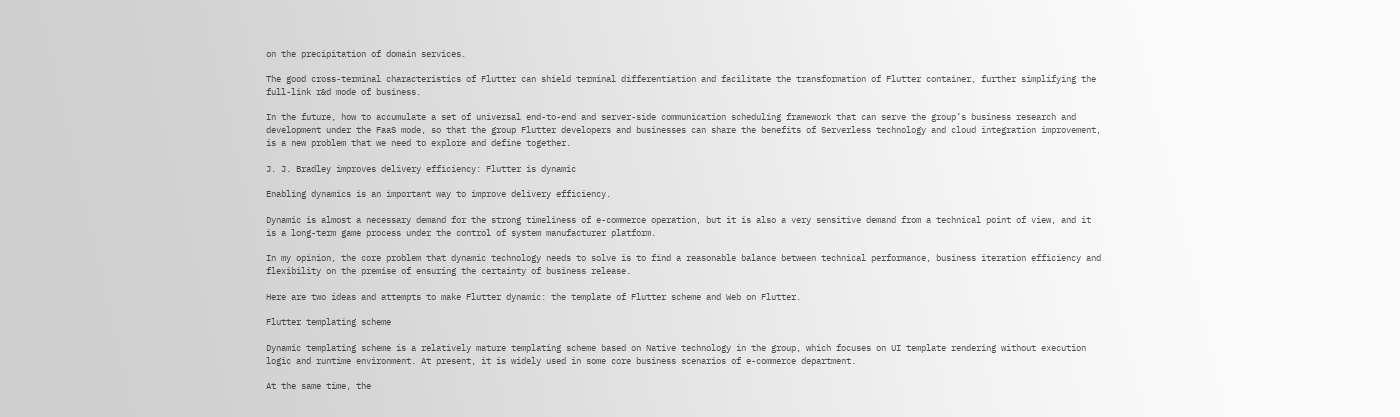on the precipitation of domain services.

The good cross-terminal characteristics of Flutter can shield terminal differentiation and facilitate the transformation of Flutter container, further simplifying the full-link r&d mode of business.

In the future, how to accumulate a set of universal end-to-end and server-side communication scheduling framework that can serve the group’s business research and development under the FaaS mode, so that the group Flutter developers and businesses can share the benefits of Serverless technology and cloud integration improvement, is a new problem that we need to explore and define together.

J. J. Bradley improves delivery efficiency: Flutter is dynamic

Enabling dynamics is an important way to improve delivery efficiency.

Dynamic is almost a necessary demand for the strong timeliness of e-commerce operation, but it is also a very sensitive demand from a technical point of view, and it is a long-term game process under the control of system manufacturer platform.

In my opinion, the core problem that dynamic technology needs to solve is to find a reasonable balance between technical performance, business iteration efficiency and flexibility on the premise of ensuring the certainty of business release.

Here are two ideas and attempts to make Flutter dynamic: the template of Flutter scheme and Web on Flutter.

Flutter templating scheme

Dynamic templating scheme is a relatively mature templating scheme based on Native technology in the group, which focuses on UI template rendering without execution logic and runtime environment. At present, it is widely used in some core business scenarios of e-commerce department.

At the same time, the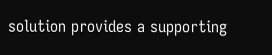solution provides a supporting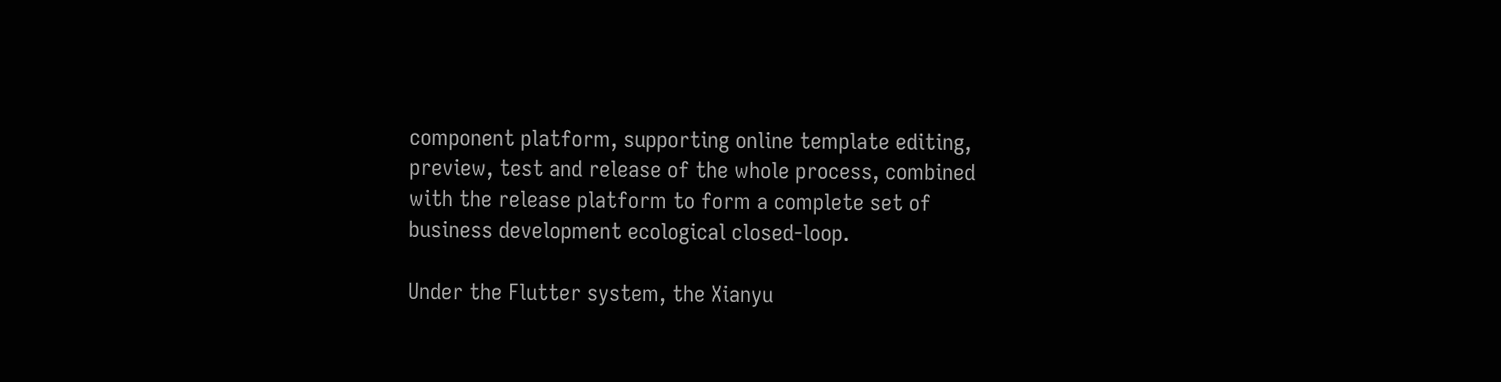component platform, supporting online template editing, preview, test and release of the whole process, combined with the release platform to form a complete set of business development ecological closed-loop.

Under the Flutter system, the Xianyu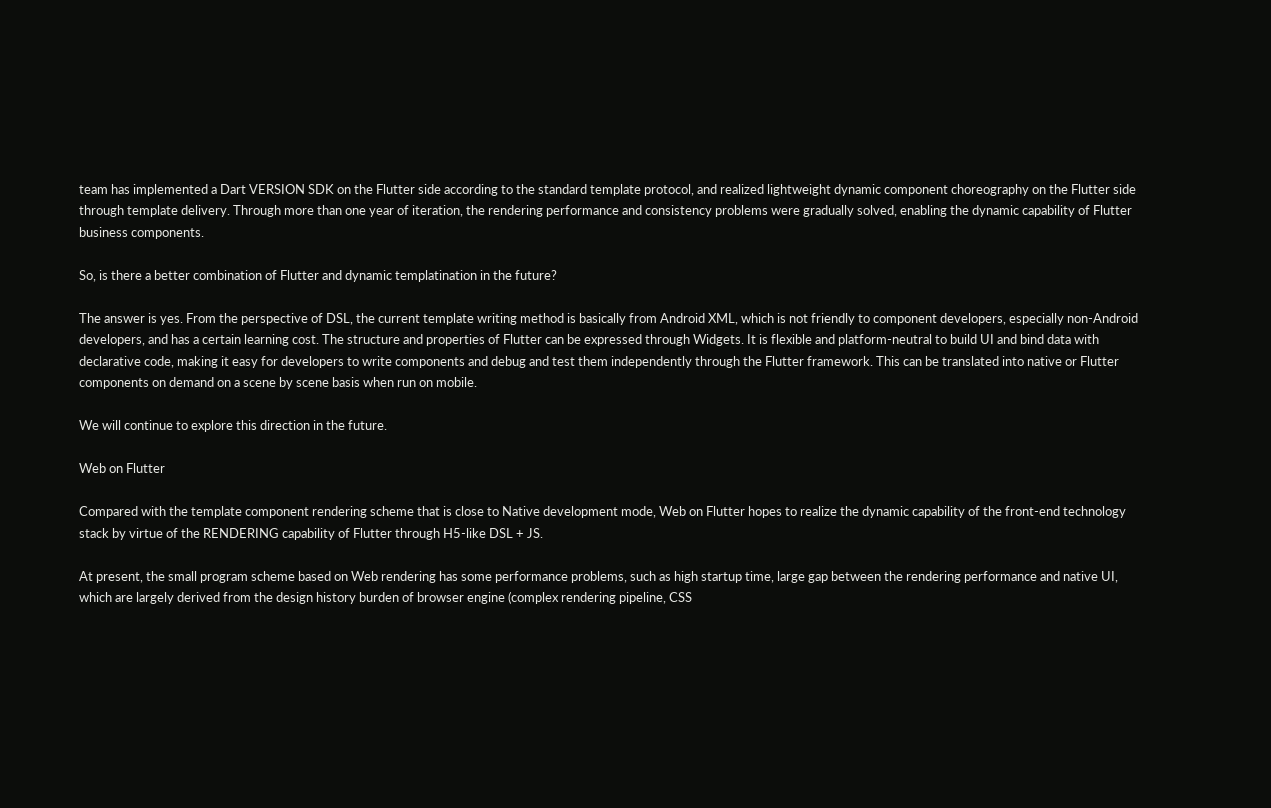team has implemented a Dart VERSION SDK on the Flutter side according to the standard template protocol, and realized lightweight dynamic component choreography on the Flutter side through template delivery. Through more than one year of iteration, the rendering performance and consistency problems were gradually solved, enabling the dynamic capability of Flutter business components.

So, is there a better combination of Flutter and dynamic templatination in the future?

The answer is yes. From the perspective of DSL, the current template writing method is basically from Android XML, which is not friendly to component developers, especially non-Android developers, and has a certain learning cost. The structure and properties of Flutter can be expressed through Widgets. It is flexible and platform-neutral to build UI and bind data with declarative code, making it easy for developers to write components and debug and test them independently through the Flutter framework. This can be translated into native or Flutter components on demand on a scene by scene basis when run on mobile.

We will continue to explore this direction in the future.

Web on Flutter

Compared with the template component rendering scheme that is close to Native development mode, Web on Flutter hopes to realize the dynamic capability of the front-end technology stack by virtue of the RENDERING capability of Flutter through H5-like DSL + JS.

At present, the small program scheme based on Web rendering has some performance problems, such as high startup time, large gap between the rendering performance and native UI, which are largely derived from the design history burden of browser engine (complex rendering pipeline, CSS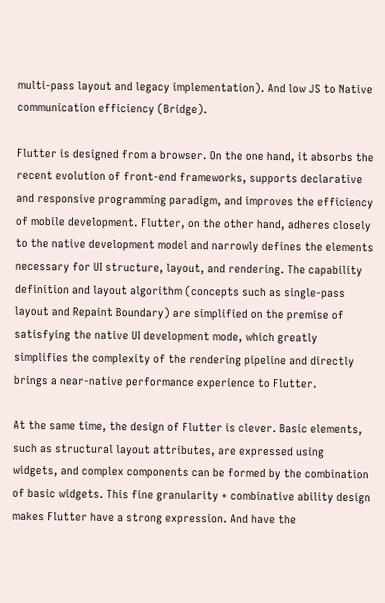multi-pass layout and legacy implementation). And low JS to Native communication efficiency (Bridge).

Flutter is designed from a browser. On the one hand, it absorbs the recent evolution of front-end frameworks, supports declarative and responsive programming paradigm, and improves the efficiency of mobile development. Flutter, on the other hand, adheres closely to the native development model and narrowly defines the elements necessary for UI structure, layout, and rendering. The capability definition and layout algorithm (concepts such as single-pass layout and Repaint Boundary) are simplified on the premise of satisfying the native UI development mode, which greatly simplifies the complexity of the rendering pipeline and directly brings a near-native performance experience to Flutter.

At the same time, the design of Flutter is clever. Basic elements, such as structural layout attributes, are expressed using widgets, and complex components can be formed by the combination of basic widgets. This fine granularity + combinative ability design makes Flutter have a strong expression. And have the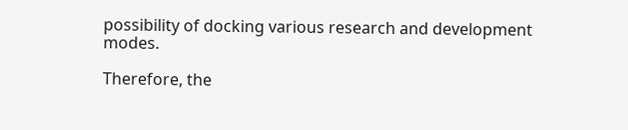possibility of docking various research and development modes.

Therefore, the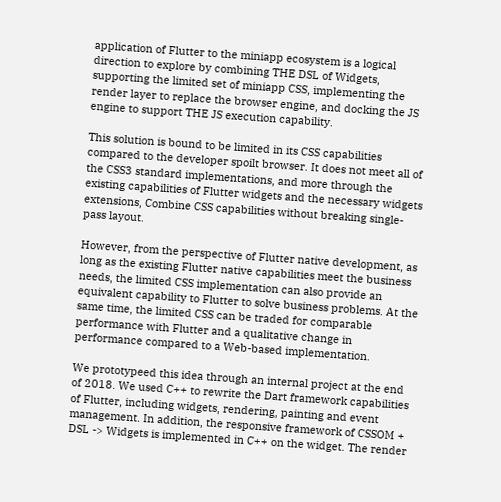application of Flutter to the miniapp ecosystem is a logical direction to explore by combining THE DSL of Widgets, supporting the limited set of miniapp CSS, implementing the render layer to replace the browser engine, and docking the JS engine to support THE JS execution capability.

This solution is bound to be limited in its CSS capabilities compared to the developer spoilt browser. It does not meet all of the CSS3 standard implementations, and more through the existing capabilities of Flutter widgets and the necessary widgets extensions, Combine CSS capabilities without breaking single-pass layout.

However, from the perspective of Flutter native development, as long as the existing Flutter native capabilities meet the business needs, the limited CSS implementation can also provide an equivalent capability to Flutter to solve business problems. At the same time, the limited CSS can be traded for comparable performance with Flutter and a qualitative change in performance compared to a Web-based implementation.

We prototypeed this idea through an internal project at the end of 2018. We used C++ to rewrite the Dart framework capabilities of Flutter, including widgets, rendering, painting and event management. In addition, the responsive framework of CSSOM + DSL -> Widgets is implemented in C++ on the widget. The render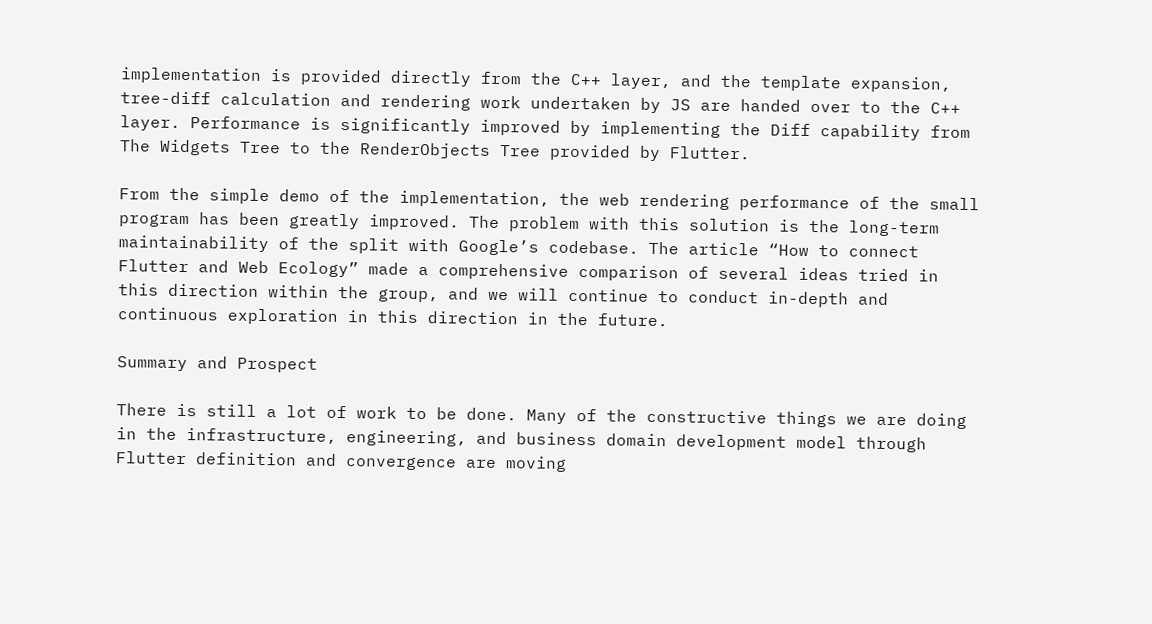implementation is provided directly from the C++ layer, and the template expansion, tree-diff calculation and rendering work undertaken by JS are handed over to the C++ layer. Performance is significantly improved by implementing the Diff capability from The Widgets Tree to the RenderObjects Tree provided by Flutter.

From the simple demo of the implementation, the web rendering performance of the small program has been greatly improved. The problem with this solution is the long-term maintainability of the split with Google’s codebase. The article “How to connect Flutter and Web Ecology” made a comprehensive comparison of several ideas tried in this direction within the group, and we will continue to conduct in-depth and continuous exploration in this direction in the future.

Summary and Prospect

There is still a lot of work to be done. Many of the constructive things we are doing in the infrastructure, engineering, and business domain development model through Flutter definition and convergence are moving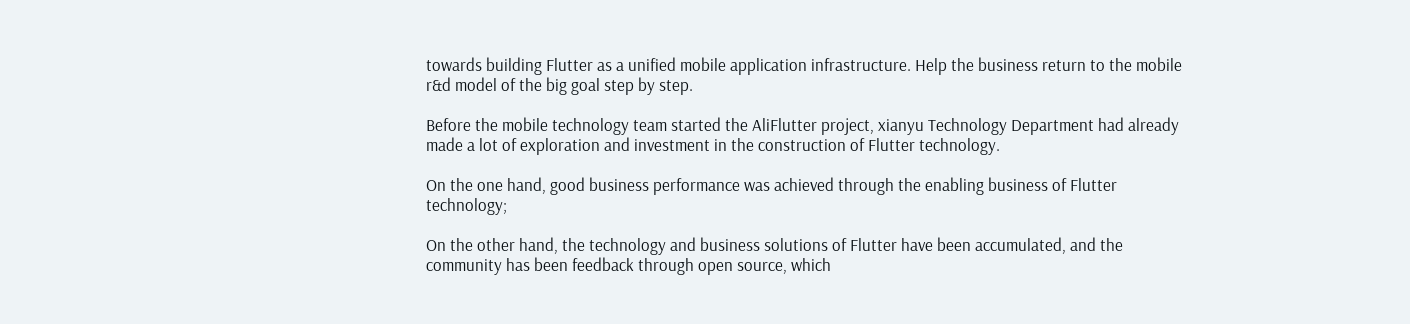towards building Flutter as a unified mobile application infrastructure. Help the business return to the mobile r&d model of the big goal step by step.

Before the mobile technology team started the AliFlutter project, xianyu Technology Department had already made a lot of exploration and investment in the construction of Flutter technology.

On the one hand, good business performance was achieved through the enabling business of Flutter technology;

On the other hand, the technology and business solutions of Flutter have been accumulated, and the community has been feedback through open source, which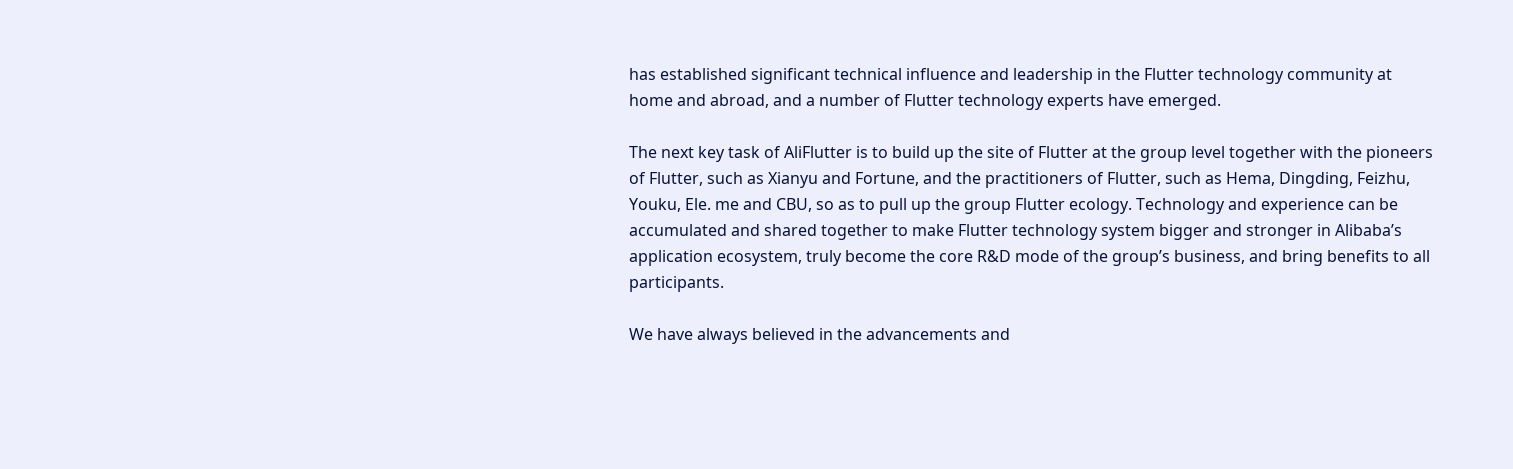has established significant technical influence and leadership in the Flutter technology community at home and abroad, and a number of Flutter technology experts have emerged.

The next key task of AliFlutter is to build up the site of Flutter at the group level together with the pioneers of Flutter, such as Xianyu and Fortune, and the practitioners of Flutter, such as Hema, Dingding, Feizhu, Youku, Ele. me and CBU, so as to pull up the group Flutter ecology. Technology and experience can be accumulated and shared together to make Flutter technology system bigger and stronger in Alibaba’s application ecosystem, truly become the core R&D mode of the group’s business, and bring benefits to all participants.

We have always believed in the advancements and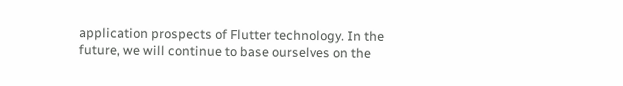application prospects of Flutter technology. In the future, we will continue to base ourselves on the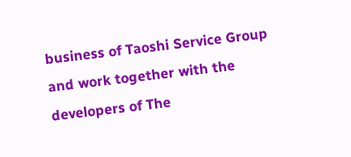business of Taoshi Service Group and work together with the developers of The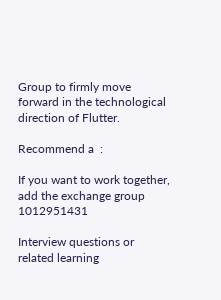Group to firmly move forward in the technological direction of Flutter.

Recommend a  :

If you want to work together, add the exchange group 1012951431

Interview questions or related learning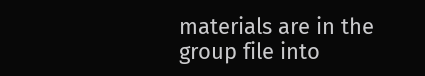materials are in the group file into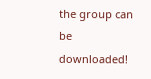the group can be downloaded!